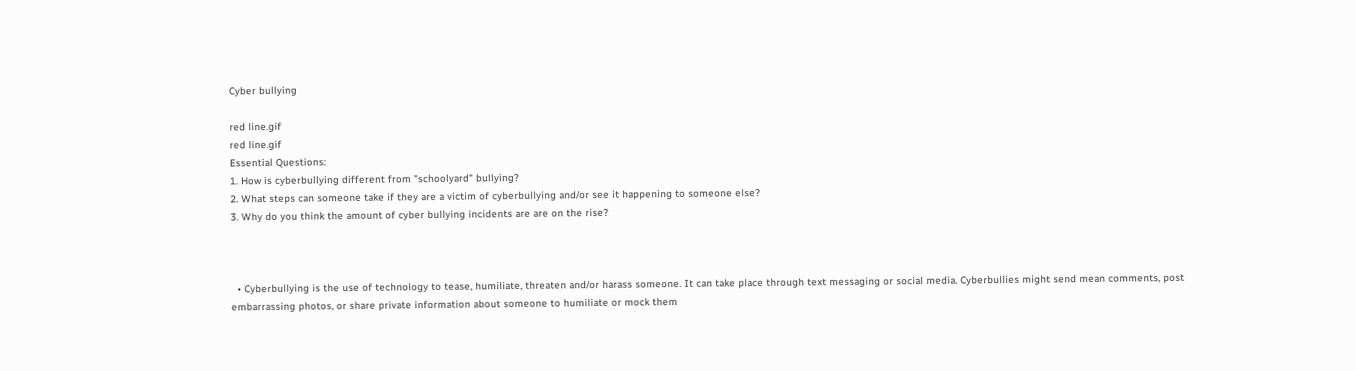Cyber bullying

red line.gif
red line.gif
Essential Questions:
1. How is cyberbullying different from "schoolyard" bullying?
2. What steps can someone take if they are a victim of cyberbullying and/or see it happening to someone else?
3. Why do you think the amount of cyber bullying incidents are are on the rise?



  • Cyberbullying is the use of technology to tease, humiliate, threaten and/or harass someone. It can take place through text messaging or social media. Cyberbullies might send mean comments, post embarrassing photos, or share private information about someone to humiliate or mock them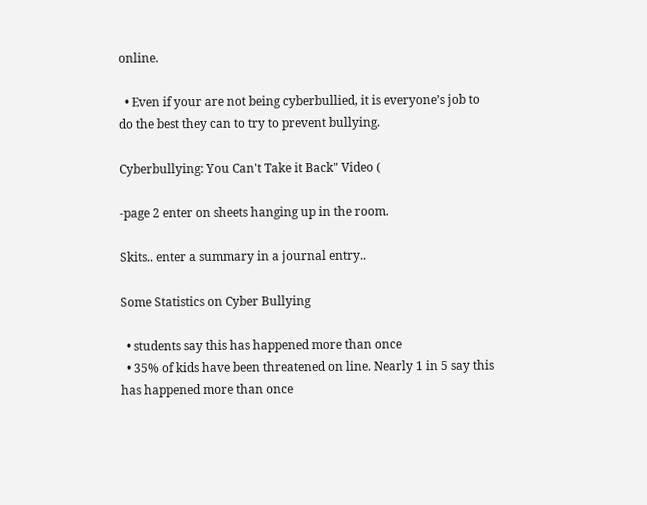online.

  • Even if your are not being cyberbullied, it is everyone’s job to do the best they can to try to prevent bullying.

Cyberbullying: You Can't Take it Back" Video (

-page 2 enter on sheets hanging up in the room.

Skits.. enter a summary in a journal entry..

Some Statistics on Cyber Bullying

  • students say this has happened more than once
  • 35% of kids have been threatened on line. Nearly 1 in 5 say this has happened more than once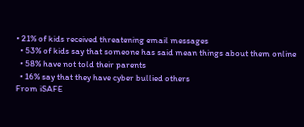• 21% of kids received threatening email messages
  • 53% of kids say that someone has said mean things about them online
  • 58% have not told their parents
  • 16% say that they have cyber bullied others
From iSAFE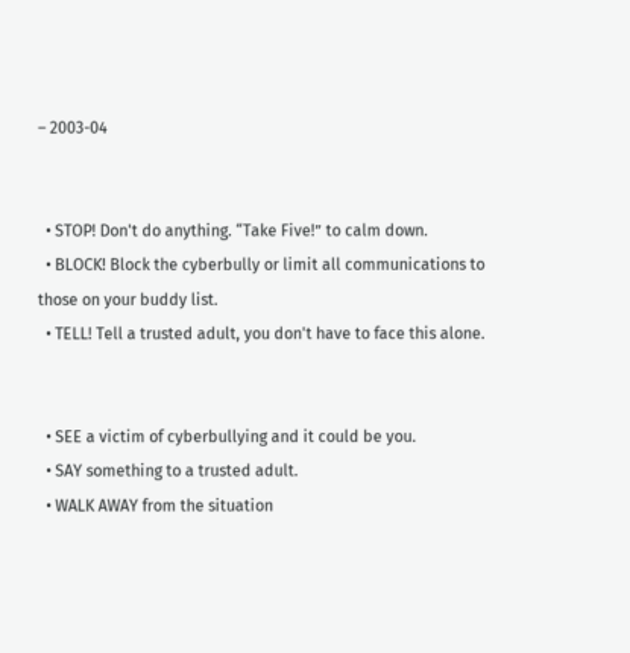– 2003-04


  • STOP! Don't do anything. “Take Five!” to calm down.
  • BLOCK! Block the cyberbully or limit all communications to those on your buddy list.
  • TELL! Tell a trusted adult, you don't have to face this alone.


  • SEE a victim of cyberbullying and it could be you.
  • SAY something to a trusted adult.
  • WALK AWAY from the situation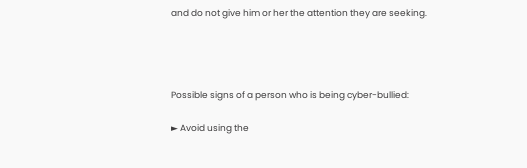and do not give him or her the attention they are seeking.




Possible signs of a person who is being cyber-bullied:

► Avoid using the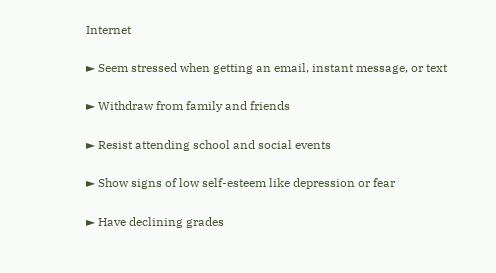Internet

► Seem stressed when getting an email, instant message, or text

► Withdraw from family and friends

► Resist attending school and social events

► Show signs of low self-esteem like depression or fear

► Have declining grades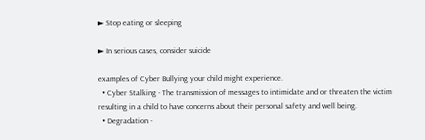► Stop eating or sleeping

► In serious cases, consider suicide

examples of Cyber Bullying your child might experience.
  • Cyber Stalking - The transmission of messages to intimidate and or threaten the victim resulting in a child to have concerns about their personal safety and well being.
  • Degradation -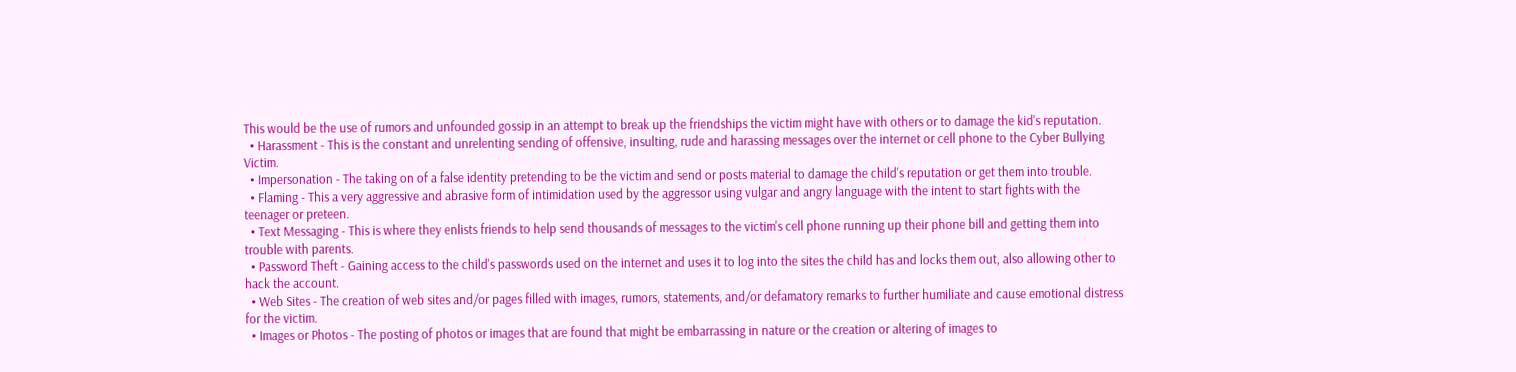This would be the use of rumors and unfounded gossip in an attempt to break up the friendships the victim might have with others or to damage the kid's reputation.
  • Harassment - This is the constant and unrelenting sending of offensive, insulting, rude and harassing messages over the internet or cell phone to the Cyber Bullying Victim.
  • Impersonation - The taking on of a false identity pretending to be the victim and send or posts material to damage the child's reputation or get them into trouble.
  • Flaming - This a very aggressive and abrasive form of intimidation used by the aggressor using vulgar and angry language with the intent to start fights with the teenager or preteen.
  • Text Messaging - This is where they enlists friends to help send thousands of messages to the victim's cell phone running up their phone bill and getting them into trouble with parents.
  • Password Theft - Gaining access to the child's passwords used on the internet and uses it to log into the sites the child has and locks them out, also allowing other to hack the account.
  • Web Sites - The creation of web sites and/or pages filled with images, rumors, statements, and/or defamatory remarks to further humiliate and cause emotional distress for the victim.
  • Images or Photos - The posting of photos or images that are found that might be embarrassing in nature or the creation or altering of images to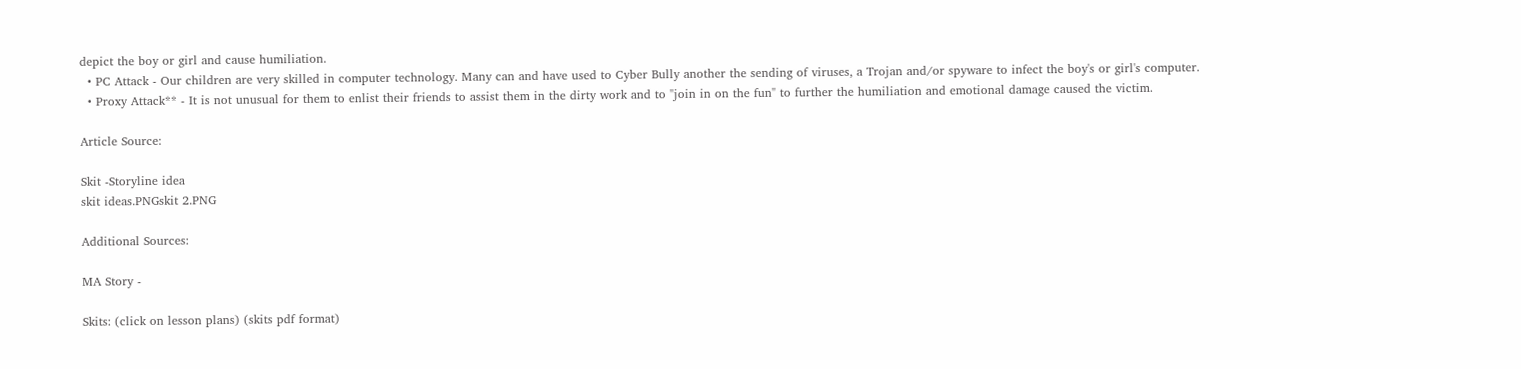depict the boy or girl and cause humiliation.
  • PC Attack - Our children are very skilled in computer technology. Many can and have used to Cyber Bully another the sending of viruses, a Trojan and/or spyware to infect the boy's or girl's computer.
  • Proxy Attack** - It is not unusual for them to enlist their friends to assist them in the dirty work and to "join in on the fun" to further the humiliation and emotional damage caused the victim.

Article Source:

Skit -Storyline idea
skit ideas.PNGskit 2.PNG

Additional Sources:

MA Story -

Skits: (click on lesson plans) (skits pdf format)